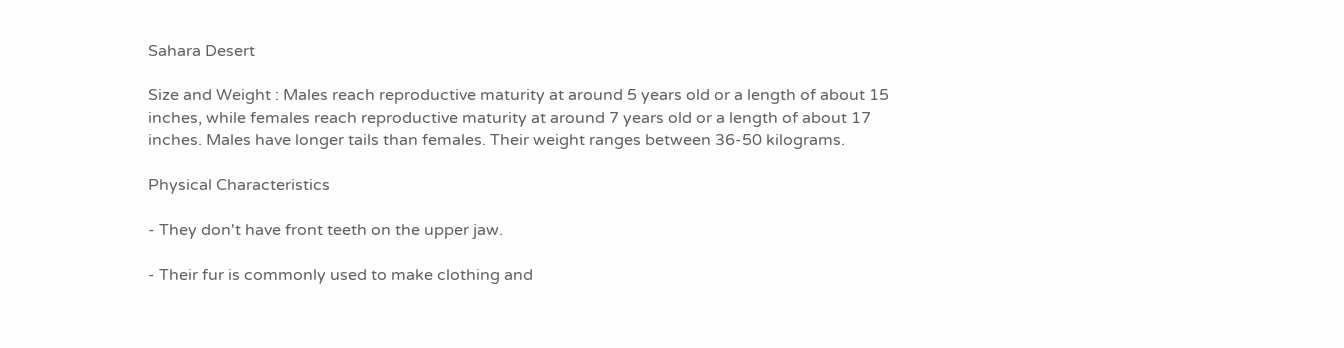Sahara Desert

Size and Weight : Males reach reproductive maturity at around 5 years old or a length of about 15 inches, while females reach reproductive maturity at around 7 years old or a length of about 17 inches. Males have longer tails than females. Their weight ranges between 36-50 kilograms.

Physical Characteristics

- They don't have front teeth on the upper jaw.

- Their fur is commonly used to make clothing and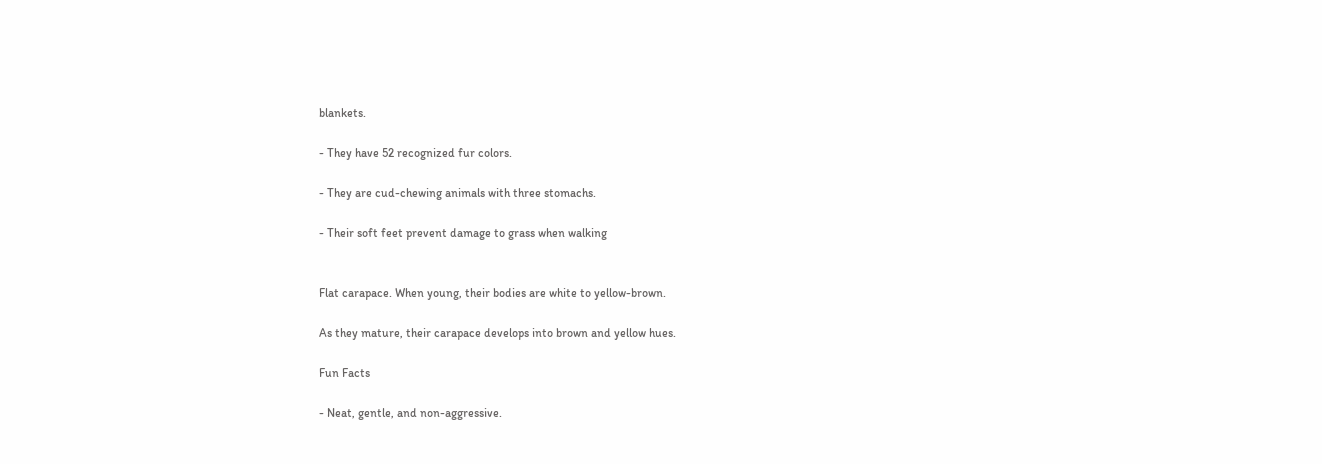blankets.

- They have 52 recognized fur colors.

- They are cud-chewing animals with three stomachs.

- Their soft feet prevent damage to grass when walking


Flat carapace. When young, their bodies are white to yellow-brown.

As they mature, their carapace develops into brown and yellow hues.

Fun Facts

- Neat, gentle, and non-aggressive.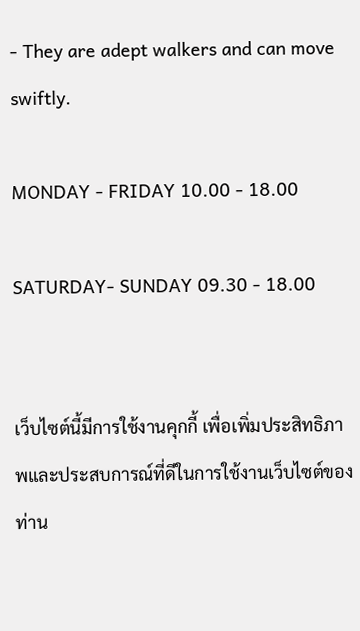- They are adept walkers and can move swiftly.

MONDAY - FRIDAY 10.00 - 18.00

SATURDAY- SUNDAY 09.30 - 18.00


เว็บไซต์นี้มีการใช้งานคุกกี้ เพื่อเพิ่มประสิทธิภาพและประสบการณ์ที่ดีในการใช้งานเว็บไซต์ของท่าน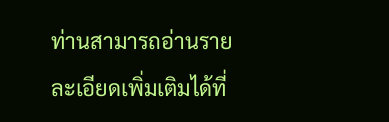ท่านสามารถอ่านรายละเอียดเพิ่มเติมได้ที่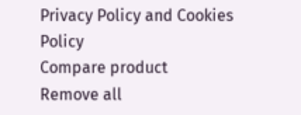Privacy Policy and Cookies Policy
Compare product
Remove all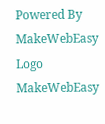Powered By MakeWebEasy Logo MakeWebEasy